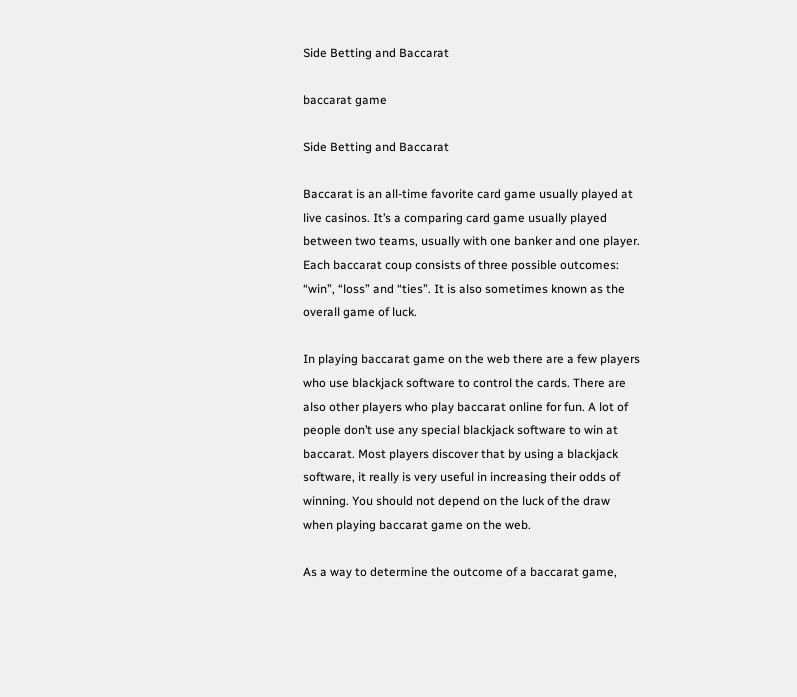Side Betting and Baccarat

baccarat game

Side Betting and Baccarat

Baccarat is an all-time favorite card game usually played at live casinos. It’s a comparing card game usually played between two teams, usually with one banker and one player. Each baccarat coup consists of three possible outcomes: “win”, “loss” and “ties”. It is also sometimes known as the overall game of luck.

In playing baccarat game on the web there are a few players who use blackjack software to control the cards. There are also other players who play baccarat online for fun. A lot of people don’t use any special blackjack software to win at baccarat. Most players discover that by using a blackjack software, it really is very useful in increasing their odds of winning. You should not depend on the luck of the draw when playing baccarat game on the web.

As a way to determine the outcome of a baccarat game,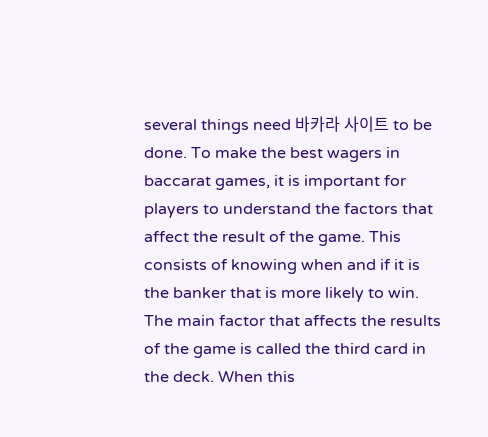several things need 바카라 사이트 to be done. To make the best wagers in baccarat games, it is important for players to understand the factors that affect the result of the game. This consists of knowing when and if it is the banker that is more likely to win. The main factor that affects the results of the game is called the third card in the deck. When this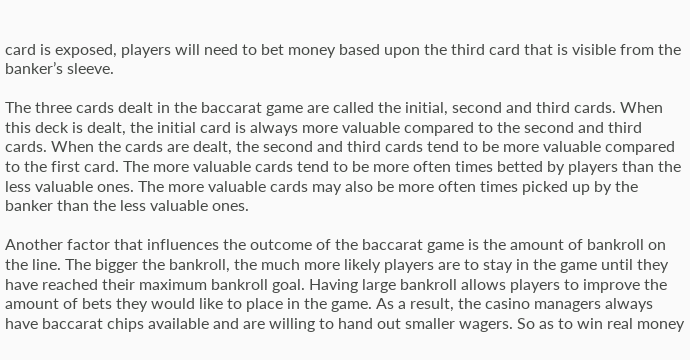card is exposed, players will need to bet money based upon the third card that is visible from the banker’s sleeve.

The three cards dealt in the baccarat game are called the initial, second and third cards. When this deck is dealt, the initial card is always more valuable compared to the second and third cards. When the cards are dealt, the second and third cards tend to be more valuable compared to the first card. The more valuable cards tend to be more often times betted by players than the less valuable ones. The more valuable cards may also be more often times picked up by the banker than the less valuable ones.

Another factor that influences the outcome of the baccarat game is the amount of bankroll on the line. The bigger the bankroll, the much more likely players are to stay in the game until they have reached their maximum bankroll goal. Having large bankroll allows players to improve the amount of bets they would like to place in the game. As a result, the casino managers always have baccarat chips available and are willing to hand out smaller wagers. So as to win real money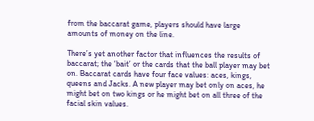from the baccarat game, players should have large amounts of money on the line.

There’s yet another factor that influences the results of baccarat; the ‘bait’ or the cards that the ball player may bet on. Baccarat cards have four face values: aces, kings, queens and Jacks. A new player may bet only on aces, he might bet on two kings or he might bet on all three of the facial skin values.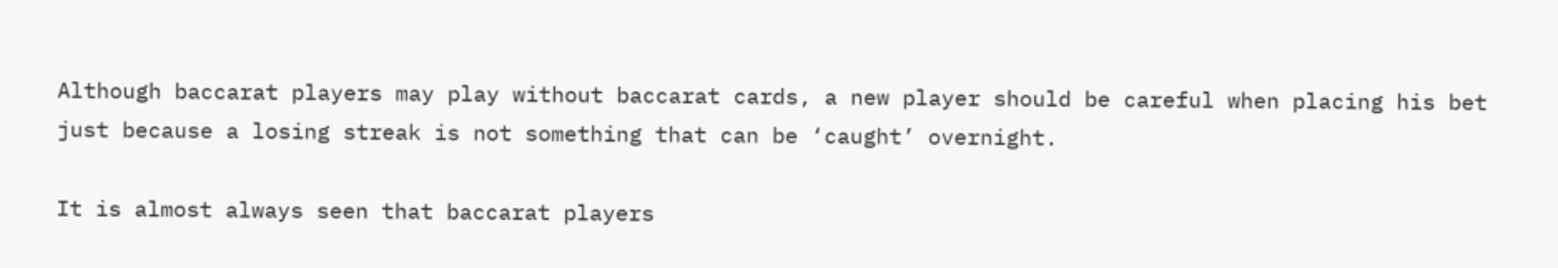Although baccarat players may play without baccarat cards, a new player should be careful when placing his bet just because a losing streak is not something that can be ‘caught’ overnight.

It is almost always seen that baccarat players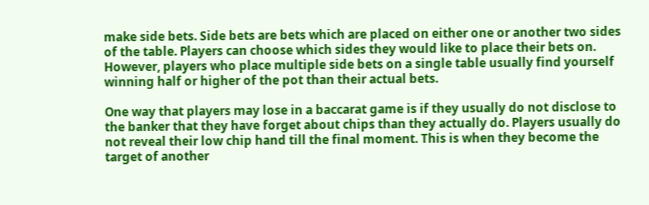make side bets. Side bets are bets which are placed on either one or another two sides of the table. Players can choose which sides they would like to place their bets on. However, players who place multiple side bets on a single table usually find yourself winning half or higher of the pot than their actual bets.

One way that players may lose in a baccarat game is if they usually do not disclose to the banker that they have forget about chips than they actually do. Players usually do not reveal their low chip hand till the final moment. This is when they become the target of another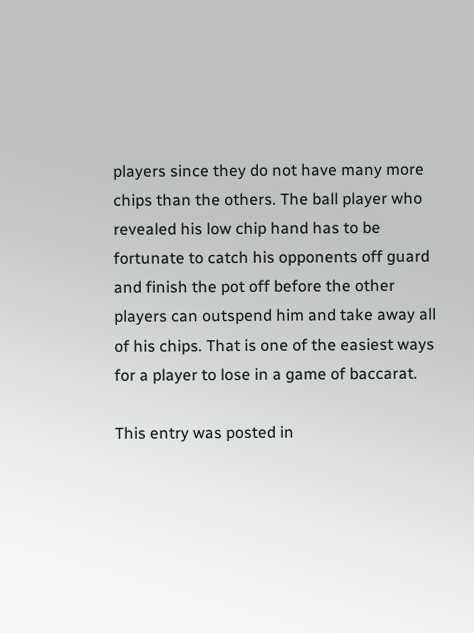players since they do not have many more chips than the others. The ball player who revealed his low chip hand has to be fortunate to catch his opponents off guard and finish the pot off before the other players can outspend him and take away all of his chips. That is one of the easiest ways for a player to lose in a game of baccarat.

This entry was posted in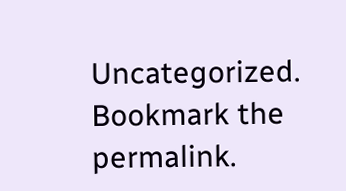Uncategorized. Bookmark the permalink.